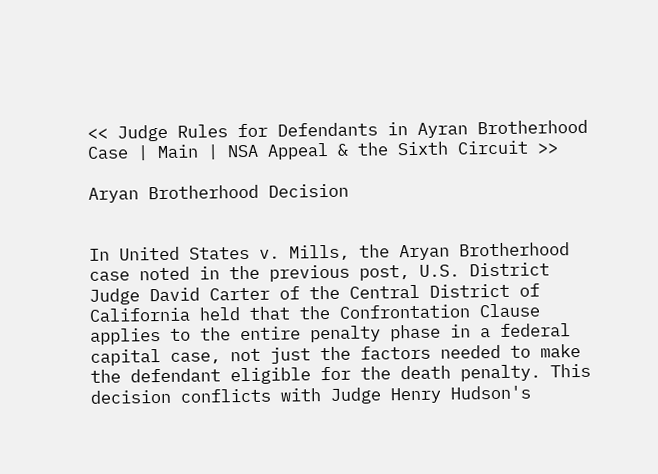<< Judge Rules for Defendants in Ayran Brotherhood Case | Main | NSA Appeal & the Sixth Circuit >>

Aryan Brotherhood Decision


In United States v. Mills, the Aryan Brotherhood case noted in the previous post, U.S. District Judge David Carter of the Central District of California held that the Confrontation Clause applies to the entire penalty phase in a federal capital case, not just the factors needed to make the defendant eligible for the death penalty. This decision conflicts with Judge Henry Hudson's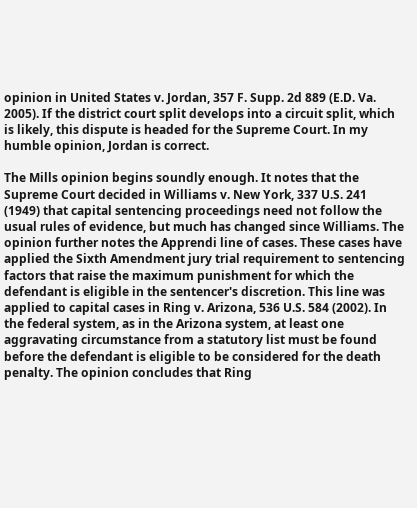opinion in United States v. Jordan, 357 F. Supp. 2d 889 (E.D. Va. 2005). If the district court split develops into a circuit split, which is likely, this dispute is headed for the Supreme Court. In my humble opinion, Jordan is correct.

The Mills opinion begins soundly enough. It notes that the Supreme Court decided in Williams v. New York, 337 U.S. 241 (1949) that capital sentencing proceedings need not follow the usual rules of evidence, but much has changed since Williams. The opinion further notes the Apprendi line of cases. These cases have applied the Sixth Amendment jury trial requirement to sentencing factors that raise the maximum punishment for which the defendant is eligible in the sentencer's discretion. This line was applied to capital cases in Ring v. Arizona, 536 U.S. 584 (2002). In the federal system, as in the Arizona system, at least one aggravating circumstance from a statutory list must be found before the defendant is eligible to be considered for the death penalty. The opinion concludes that Ring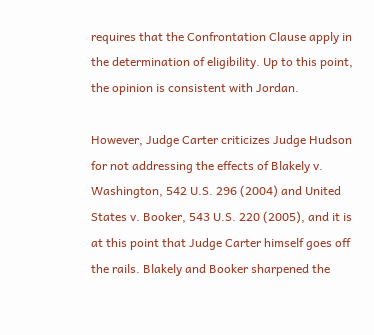requires that the Confrontation Clause apply in the determination of eligibility. Up to this point, the opinion is consistent with Jordan.

However, Judge Carter criticizes Judge Hudson for not addressing the effects of Blakely v. Washington, 542 U.S. 296 (2004) and United States v. Booker, 543 U.S. 220 (2005), and it is at this point that Judge Carter himself goes off the rails. Blakely and Booker sharpened the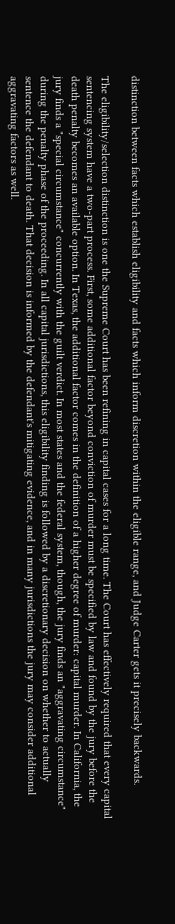distinction between facts which establish eligibility and facts which inform discretion within the eligible range, and Judge Carter gets it precisely backwards.

The eligibility/selection distinction is one the Supreme Court has been refining in capital cases for a long time. The Court has effectively required that every capital sentencing system have a two-part process. First, some additional factor beyond conviction of murder must be specified by law and found by the jury before the death penalty becomes an available option. In Texas, the additional factor comes in the definition of a higher degree of murder: capital murder. In California, the jury finds a "special circumstance" concurrently with the guilt verdict. In most states and the federal system, though, the jury finds an "aggravating circumstance" during the penalty phase of the proceeding. In all capital jurisdictions, this eligibility finding is followed by a discretionary decision on whether to actually sentence the defendant to death. That decision is informed by the defendant's mitigating evidence, and in many jurisdictions the jury may consider additional aggravating factors as well.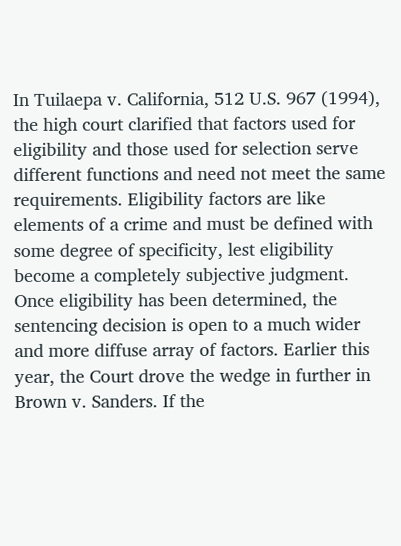In Tuilaepa v. California, 512 U.S. 967 (1994), the high court clarified that factors used for eligibility and those used for selection serve different functions and need not meet the same requirements. Eligibility factors are like elements of a crime and must be defined with some degree of specificity, lest eligibility become a completely subjective judgment. Once eligibility has been determined, the sentencing decision is open to a much wider and more diffuse array of factors. Earlier this year, the Court drove the wedge in further in Brown v. Sanders. If the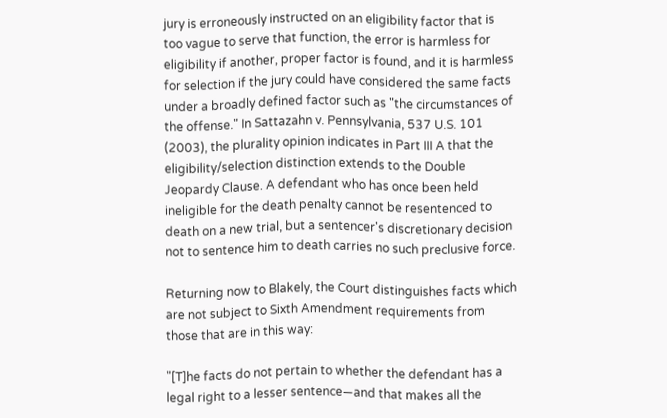jury is erroneously instructed on an eligibility factor that is too vague to serve that function, the error is harmless for eligibility if another, proper factor is found, and it is harmless for selection if the jury could have considered the same facts under a broadly defined factor such as "the circumstances of the offense." In Sattazahn v. Pennsylvania, 537 U.S. 101 (2003), the plurality opinion indicates in Part III A that the eligibility/selection distinction extends to the Double Jeopardy Clause. A defendant who has once been held ineligible for the death penalty cannot be resentenced to death on a new trial, but a sentencer's discretionary decision not to sentence him to death carries no such preclusive force.

Returning now to Blakely, the Court distinguishes facts which are not subject to Sixth Amendment requirements from those that are in this way:

"[T]he facts do not pertain to whether the defendant has a legal right to a lesser sentence—and that makes all the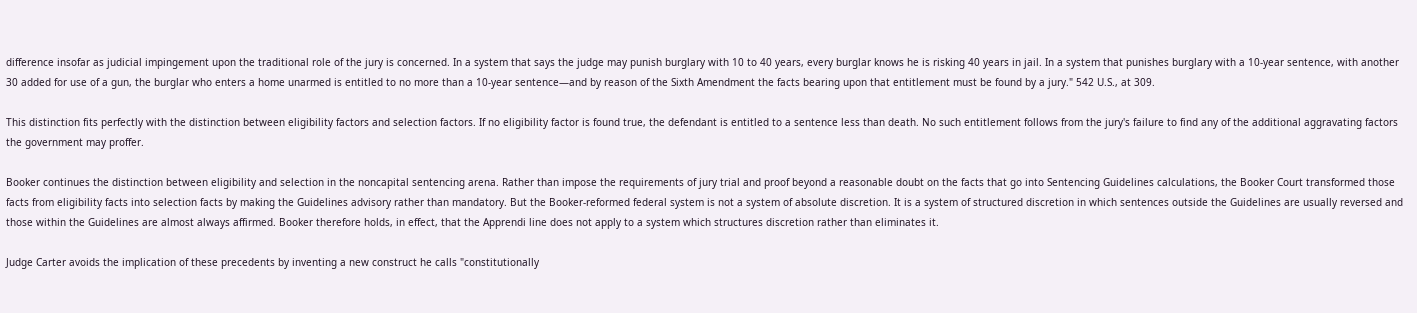difference insofar as judicial impingement upon the traditional role of the jury is concerned. In a system that says the judge may punish burglary with 10 to 40 years, every burglar knows he is risking 40 years in jail. In a system that punishes burglary with a 10-year sentence, with another 30 added for use of a gun, the burglar who enters a home unarmed is entitled to no more than a 10-year sentence—and by reason of the Sixth Amendment the facts bearing upon that entitlement must be found by a jury." 542 U.S., at 309.

This distinction fits perfectly with the distinction between eligibility factors and selection factors. If no eligibility factor is found true, the defendant is entitled to a sentence less than death. No such entitlement follows from the jury's failure to find any of the additional aggravating factors the government may proffer.

Booker continues the distinction between eligibility and selection in the noncapital sentencing arena. Rather than impose the requirements of jury trial and proof beyond a reasonable doubt on the facts that go into Sentencing Guidelines calculations, the Booker Court transformed those facts from eligibility facts into selection facts by making the Guidelines advisory rather than mandatory. But the Booker-reformed federal system is not a system of absolute discretion. It is a system of structured discretion in which sentences outside the Guidelines are usually reversed and those within the Guidelines are almost always affirmed. Booker therefore holds, in effect, that the Apprendi line does not apply to a system which structures discretion rather than eliminates it.

Judge Carter avoids the implication of these precedents by inventing a new construct he calls "constitutionally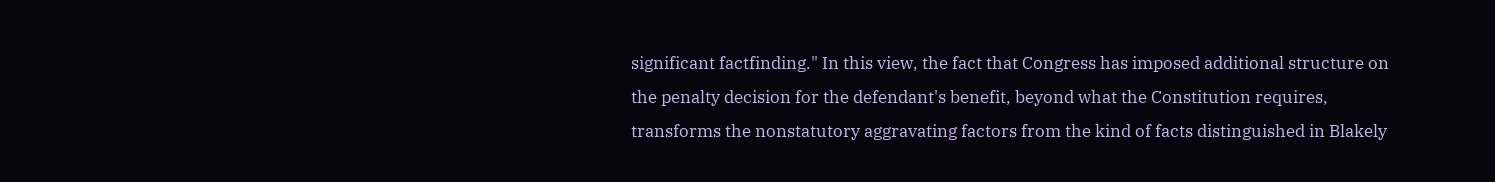significant factfinding." In this view, the fact that Congress has imposed additional structure on the penalty decision for the defendant's benefit, beyond what the Constitution requires, transforms the nonstatutory aggravating factors from the kind of facts distinguished in Blakely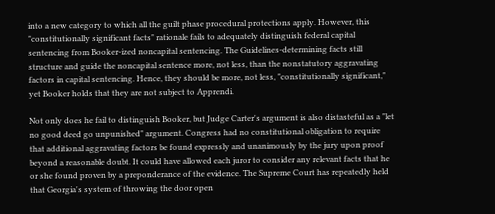into a new category to which all the guilt phase procedural protections apply. However, this "constitutionally significant facts" rationale fails to adequately distinguish federal capital sentencing from Booker-ized noncapital sentencing. The Guidelines-determining facts still structure and guide the noncapital sentence more, not less, than the nonstatutory aggravating factors in capital sentencing. Hence, they should be more, not less, "constitutionally significant," yet Booker holds that they are not subject to Apprendi.

Not only does he fail to distinguish Booker, but Judge Carter's argument is also distasteful as a "let no good deed go unpunished" argument. Congress had no constitutional obligation to require that additional aggravating factors be found expressly and unanimously by the jury upon proof beyond a reasonable doubt. It could have allowed each juror to consider any relevant facts that he or she found proven by a preponderance of the evidence. The Supreme Court has repeatedly held that Georgia's system of throwing the door open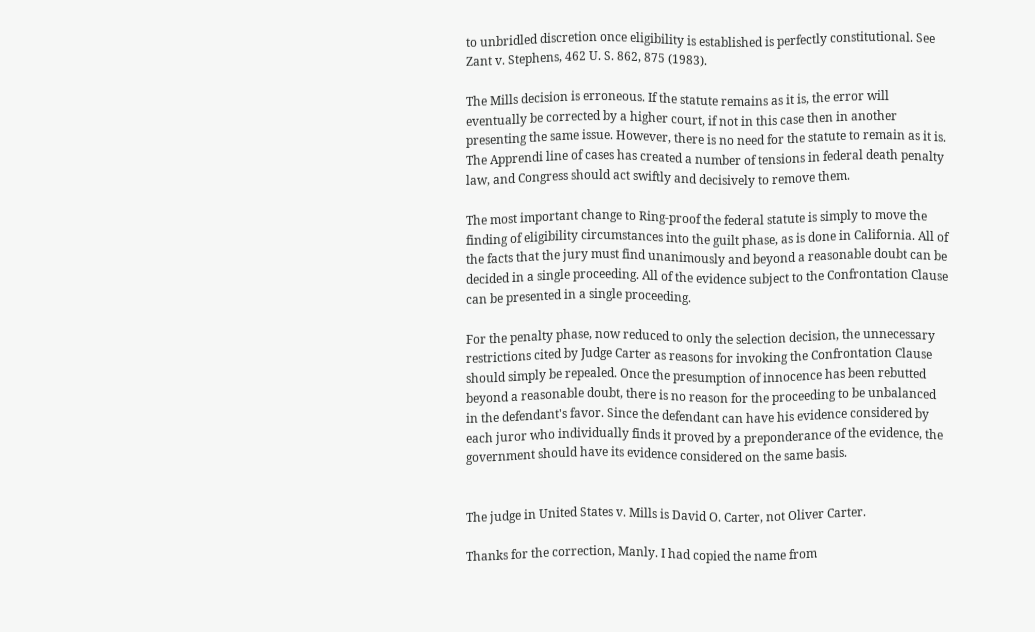to unbridled discretion once eligibility is established is perfectly constitutional. See Zant v. Stephens, 462 U. S. 862, 875 (1983).

The Mills decision is erroneous. If the statute remains as it is, the error will eventually be corrected by a higher court, if not in this case then in another presenting the same issue. However, there is no need for the statute to remain as it is. The Apprendi line of cases has created a number of tensions in federal death penalty law, and Congress should act swiftly and decisively to remove them.

The most important change to Ring-proof the federal statute is simply to move the finding of eligibility circumstances into the guilt phase, as is done in California. All of the facts that the jury must find unanimously and beyond a reasonable doubt can be decided in a single proceeding. All of the evidence subject to the Confrontation Clause can be presented in a single proceeding.

For the penalty phase, now reduced to only the selection decision, the unnecessary restrictions cited by Judge Carter as reasons for invoking the Confrontation Clause should simply be repealed. Once the presumption of innocence has been rebutted beyond a reasonable doubt, there is no reason for the proceeding to be unbalanced in the defendant's favor. Since the defendant can have his evidence considered by each juror who individually finds it proved by a preponderance of the evidence, the government should have its evidence considered on the same basis.


The judge in United States v. Mills is David O. Carter, not Oliver Carter.

Thanks for the correction, Manly. I had copied the name from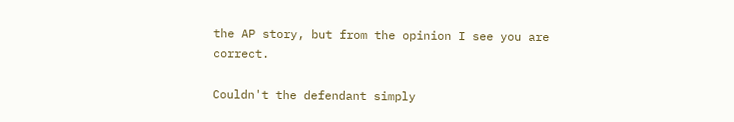the AP story, but from the opinion I see you are correct.

Couldn't the defendant simply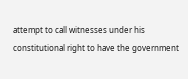attempt to call witnesses under his constitutional right to have the government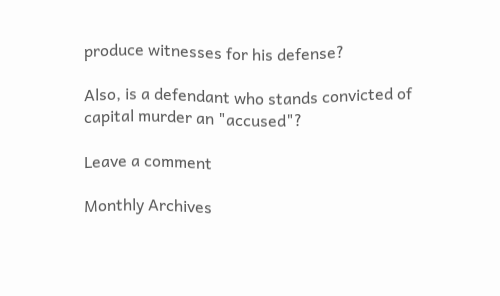produce witnesses for his defense?

Also, is a defendant who stands convicted of capital murder an "accused"?

Leave a comment

Monthly Archives